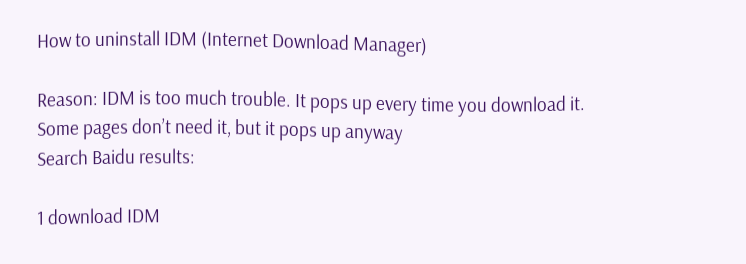How to uninstall IDM (Internet Download Manager)

Reason: IDM is too much trouble. It pops up every time you download it. Some pages don’t need it, but it pops up anyway
Search Baidu results:

1 download IDM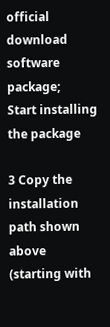official download software package;
Start installing the package

3 Copy the installation path shown above (starting with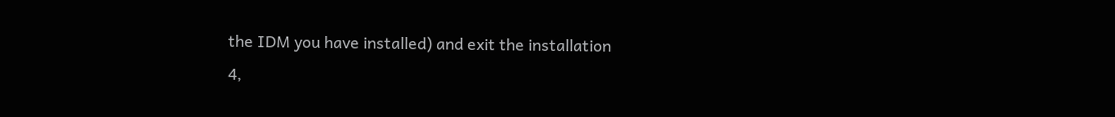the IDM you have installed) and exit the installation
4,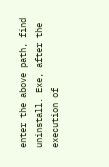enter the above path, find uninstall. Exe, after the execution of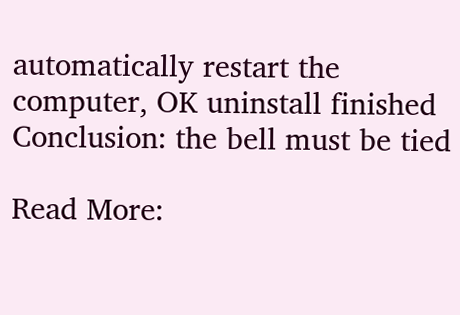automatically restart the computer, OK uninstall finished
Conclusion: the bell must be tied

Read More: